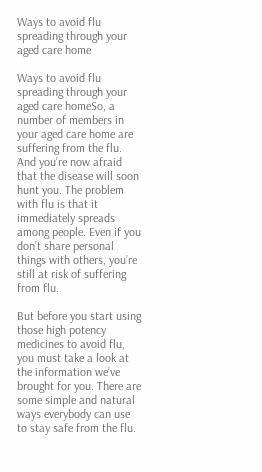Ways to avoid flu spreading through your aged care home

Ways to avoid flu spreading through your aged care homeSo, a number of members in your aged care home are suffering from the flu. And you’re now afraid that the disease will soon hunt you. The problem with flu is that it immediately spreads among people. Even if you don’t share personal things with others, you’re still at risk of suffering from flu.

But before you start using those high potency medicines to avoid flu, you must take a look at the information we’ve brought for you. There are some simple and natural ways everybody can use to stay safe from the flu.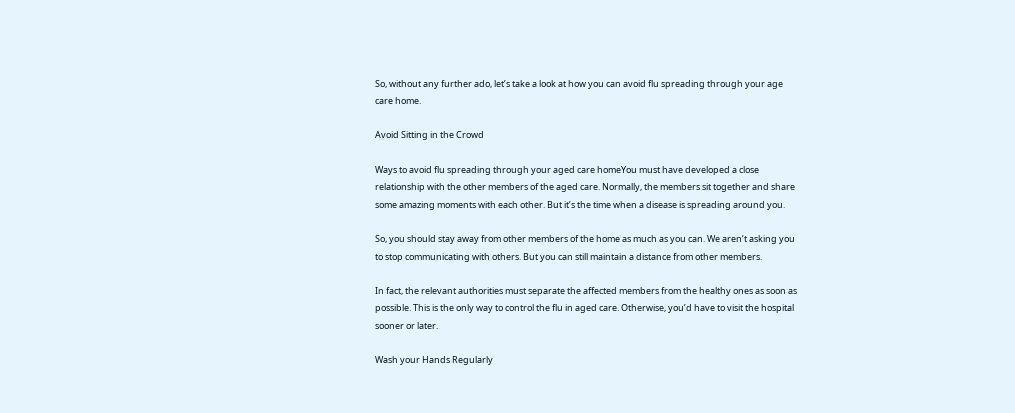So, without any further ado, let’s take a look at how you can avoid flu spreading through your age care home.

Avoid Sitting in the Crowd

Ways to avoid flu spreading through your aged care homeYou must have developed a close relationship with the other members of the aged care. Normally, the members sit together and share some amazing moments with each other. But it’s the time when a disease is spreading around you.

So, you should stay away from other members of the home as much as you can. We aren’t asking you to stop communicating with others. But you can still maintain a distance from other members.

In fact, the relevant authorities must separate the affected members from the healthy ones as soon as possible. This is the only way to control the flu in aged care. Otherwise, you’d have to visit the hospital sooner or later.

Wash your Hands Regularly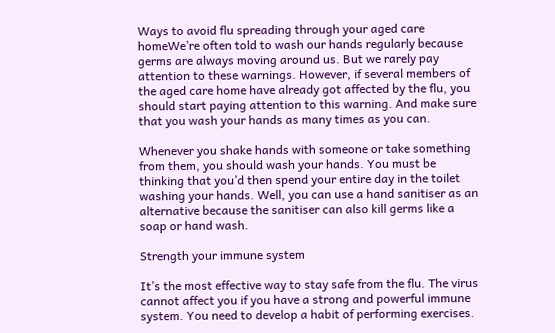Ways to avoid flu spreading through your aged care homeWe’re often told to wash our hands regularly because germs are always moving around us. But we rarely pay attention to these warnings. However, if several members of the aged care home have already got affected by the flu, you should start paying attention to this warning. And make sure that you wash your hands as many times as you can.

Whenever you shake hands with someone or take something from them, you should wash your hands. You must be thinking that you’d then spend your entire day in the toilet washing your hands. Well, you can use a hand sanitiser as an alternative because the sanitiser can also kill germs like a soap or hand wash.

Strength your immune system

It’s the most effective way to stay safe from the flu. The virus cannot affect you if you have a strong and powerful immune system. You need to develop a habit of performing exercises.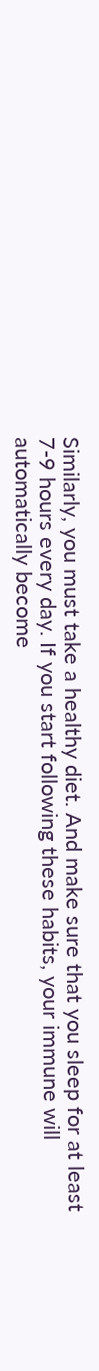Similarly, you must take a healthy diet. And make sure that you sleep for at least 7-9 hours every day. If you start following these habits, your immune will automatically become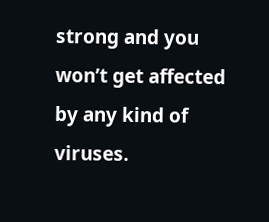strong and you won’t get affected by any kind of viruses.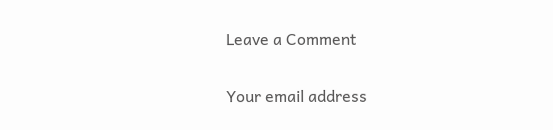Leave a Comment

Your email address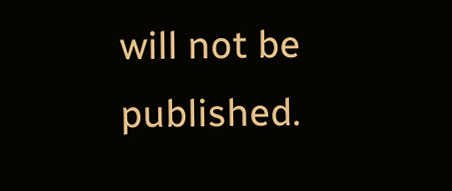will not be published.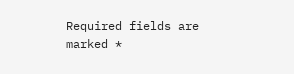Required fields are marked *